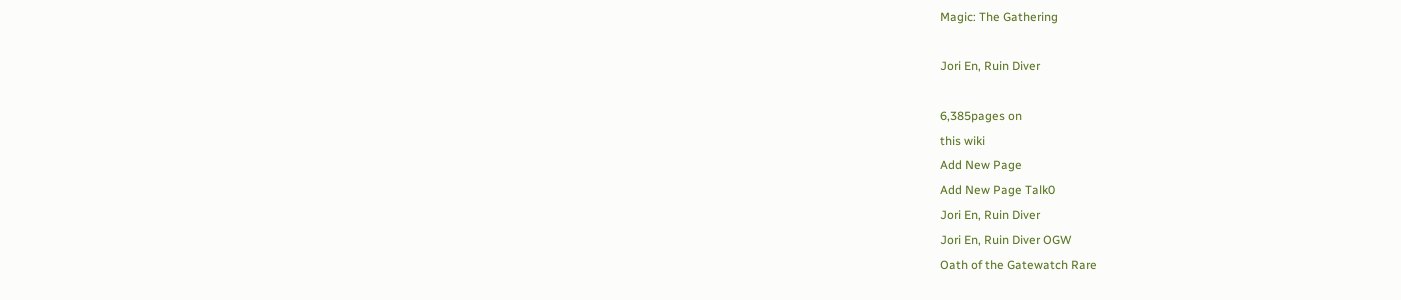Magic: The Gathering

Jori En, Ruin Diver

6,385pages on
this wiki
Add New Page
Add New Page Talk0
Jori En, Ruin Diver
Jori En, Ruin Diver OGW
Oath of the Gatewatch Rare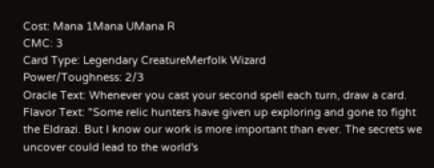Cost: Mana 1Mana UMana R
CMC: 3
Card Type: Legendary CreatureMerfolk Wizard
Power/Toughness: 2/3
Oracle Text: Whenever you cast your second spell each turn, draw a card.
Flavor Text: "Some relic hunters have given up exploring and gone to fight the Eldrazi. But I know our work is more important than ever. The secrets we uncover could lead to the world's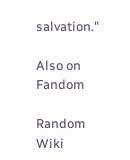salvation."

Also on Fandom

Random Wiki